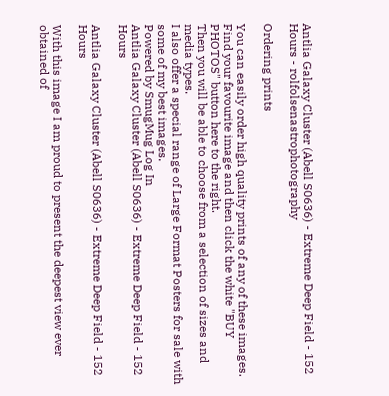Antlia Galaxy Cluster (Abell S0636) - Extreme Deep Field - 152 Hours - rolfolsenastrophotography

Ordering prints

You can easily order high quality prints of any of these images. Find your favourite image and then click the white "BUY PHOTOS" button here to the right.
Then you will be able to choose from a selection of sizes and media types.
I also offer a special range of Large Format Posters for sale with some of my best images.
Powered by SmugMug Log In
Antlia Galaxy Cluster (Abell S0636) - Extreme Deep Field - 152 Hours

Antlia Galaxy Cluster (Abell S0636) - Extreme Deep Field - 152 Hours

With this image I am proud to present the deepest view ever obtained of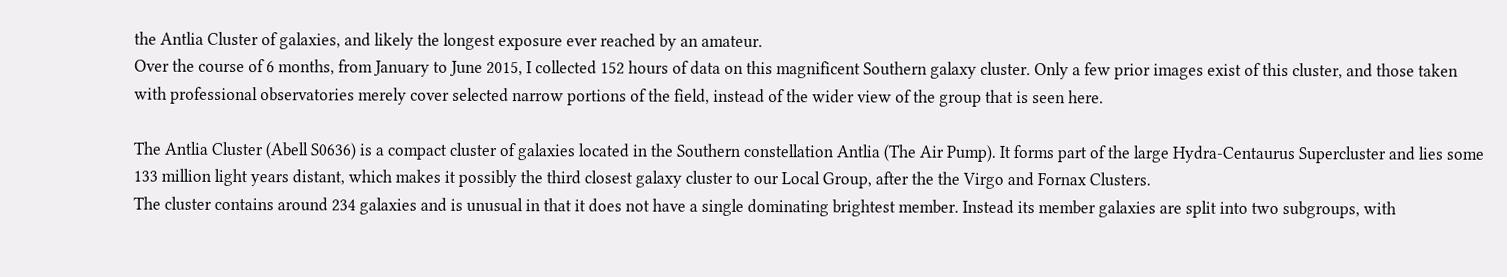the Antlia Cluster of galaxies, and likely the longest exposure ever reached by an amateur.
Over the course of 6 months, from January to June 2015, I collected 152 hours of data on this magnificent Southern galaxy cluster. Only a few prior images exist of this cluster, and those taken with professional observatories merely cover selected narrow portions of the field, instead of the wider view of the group that is seen here.

The Antlia Cluster (Abell S0636) is a compact cluster of galaxies located in the Southern constellation Antlia (The Air Pump). It forms part of the large Hydra-Centaurus Supercluster and lies some 133 million light years distant, which makes it possibly the third closest galaxy cluster to our Local Group, after the the Virgo and Fornax Clusters.
The cluster contains around 234 galaxies and is unusual in that it does not have a single dominating brightest member. Instead its member galaxies are split into two subgroups, with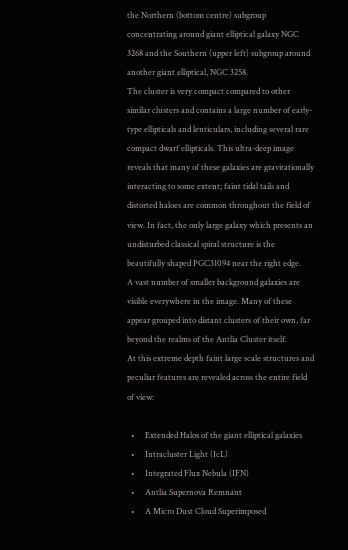the Northern (bottom centre) subgroup concentrating around giant elliptical galaxy NGC 3268 and the Southern (upper left) subgroup around another giant elliptical, NGC 3258.
The cluster is very compact compared to other similar clusters and contains a large number of early-type ellipticals and lenticulars, including several rare compact dwarf ellipticals. This ultra-deep image reveals that many of these galaxies are gravitationally interacting to some extent; faint tidal tails and distorted haloes are common throughout the field of view. In fact, the only large galaxy which presents an undisturbed classical spiral structure is the beautifully shaped PGC31094 near the right edge.
A vast number of smaller background galaxies are visible everywhere in the image. Many of these appear grouped into distant clusters of their own, far beyond the realms of the Antlia Cluster itself.
At this extreme depth faint large scale structures and peculiar features are revealed across the entire field of view:

  •     Extended Halos of the giant elliptical galaxies
  •     Intracluster Light (IcL)
  •     Integrated Flux Nebula (IFN)
  •     Antlia Supernova Remnant
  •     A Micro Dust Cloud Superimposed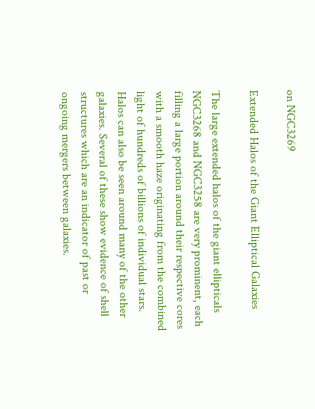on NGC3269

Extended Halos of the Giant Elliptical Galaxies

The large extended halos of the giant ellipticals NGC3268 and NGC3258 are very prominent, each filling a large portion around their respective cores with a smooth haze originating from the combined light of hundreds of billions of individual stars. Halos can also be seen around many of the other galaxies. Several of these show evidence of shell structures which are an indicator of past or ongoing mergers between galaxies.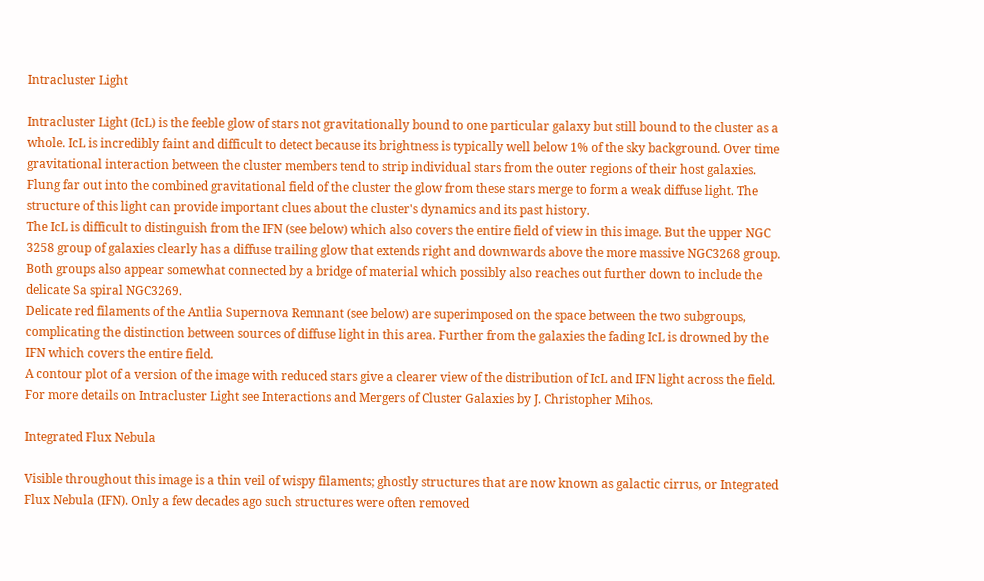Intracluster Light

Intracluster Light (IcL) is the feeble glow of stars not gravitationally bound to one particular galaxy but still bound to the cluster as a whole. IcL is incredibly faint and difficult to detect because its brightness is typically well below 1% of the sky background. Over time gravitational interaction between the cluster members tend to strip individual stars from the outer regions of their host galaxies. Flung far out into the combined gravitational field of the cluster the glow from these stars merge to form a weak diffuse light. The structure of this light can provide important clues about the cluster's dynamics and its past history.
The IcL is difficult to distinguish from the IFN (see below) which also covers the entire field of view in this image. But the upper NGC 3258 group of galaxies clearly has a diffuse trailing glow that extends right and downwards above the more massive NGC3268 group. Both groups also appear somewhat connected by a bridge of material which possibly also reaches out further down to include the delicate Sa spiral NGC3269.
Delicate red filaments of the Antlia Supernova Remnant (see below) are superimposed on the space between the two subgroups, complicating the distinction between sources of diffuse light in this area. Further from the galaxies the fading IcL is drowned by the IFN which covers the entire field.
A contour plot of a version of the image with reduced stars give a clearer view of the distribution of IcL and IFN light across the field.
For more details on Intracluster Light see Interactions and Mergers of Cluster Galaxies by J. Christopher Mihos.

Integrated Flux Nebula

Visible throughout this image is a thin veil of wispy filaments; ghostly structures that are now known as galactic cirrus, or Integrated Flux Nebula (IFN). Only a few decades ago such structures were often removed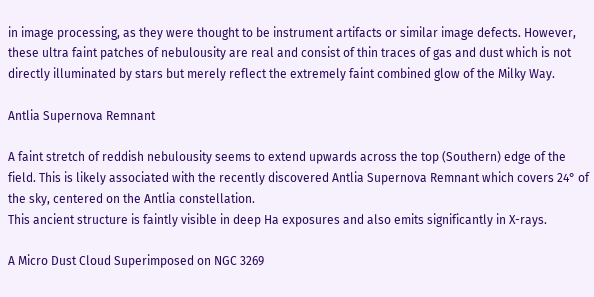in image processing, as they were thought to be instrument artifacts or similar image defects. However, these ultra faint patches of nebulousity are real and consist of thin traces of gas and dust which is not directly illuminated by stars but merely reflect the extremely faint combined glow of the Milky Way.

Antlia Supernova Remnant

A faint stretch of reddish nebulousity seems to extend upwards across the top (Southern) edge of the field. This is likely associated with the recently discovered Antlia Supernova Remnant which covers 24° of the sky, centered on the Antlia constellation.
This ancient structure is faintly visible in deep Ha exposures and also emits significantly in X-rays.

A Micro Dust Cloud Superimposed on NGC 3269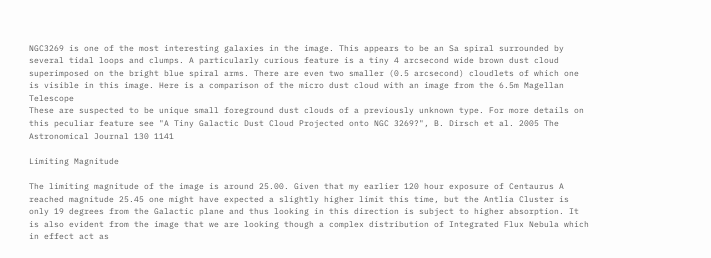NGC3269 is one of the most interesting galaxies in the image. This appears to be an Sa spiral surrounded by several tidal loops and clumps. A particularly curious feature is a tiny 4 arcsecond wide brown dust cloud superimposed on the bright blue spiral arms. There are even two smaller (0.5 arcsecond) cloudlets of which one is visible in this image. Here is a comparison of the micro dust cloud with an image from the 6.5m Magellan Telescope
These are suspected to be unique small foreground dust clouds of a previously unknown type. For more details on this peculiar feature see "A Tiny Galactic Dust Cloud Projected onto NGC 3269?", B. Dirsch et al. 2005 The Astronomical Journal 130 1141

Limiting Magnitude

The limiting magnitude of the image is around 25.00. Given that my earlier 120 hour exposure of Centaurus A reached magnitude 25.45 one might have expected a slightly higher limit this time, but the Antlia Cluster is only 19 degrees from the Galactic plane and thus looking in this direction is subject to higher absorption. It is also evident from the image that we are looking though a complex distribution of Integrated Flux Nebula which in effect act as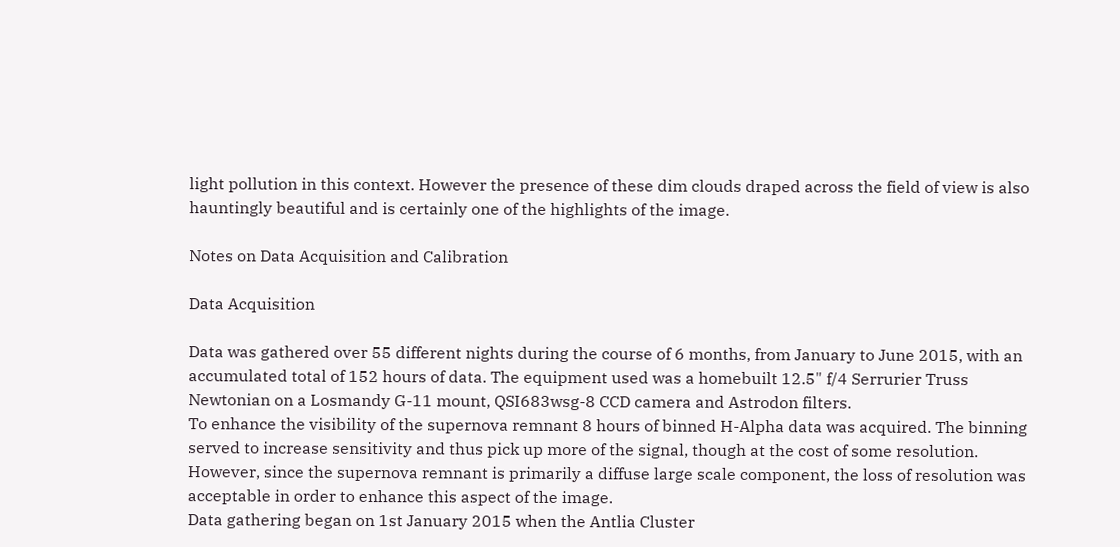light pollution in this context. However the presence of these dim clouds draped across the field of view is also hauntingly beautiful and is certainly one of the highlights of the image.

Notes on Data Acquisition and Calibration

Data Acquisition

Data was gathered over 55 different nights during the course of 6 months, from January to June 2015, with an accumulated total of 152 hours of data. The equipment used was a homebuilt 12.5" f/4 Serrurier Truss Newtonian on a Losmandy G-11 mount, QSI683wsg-8 CCD camera and Astrodon filters.
To enhance the visibility of the supernova remnant 8 hours of binned H-Alpha data was acquired. The binning served to increase sensitivity and thus pick up more of the signal, though at the cost of some resolution. However, since the supernova remnant is primarily a diffuse large scale component, the loss of resolution was acceptable in order to enhance this aspect of the image.
Data gathering began on 1st January 2015 when the Antlia Cluster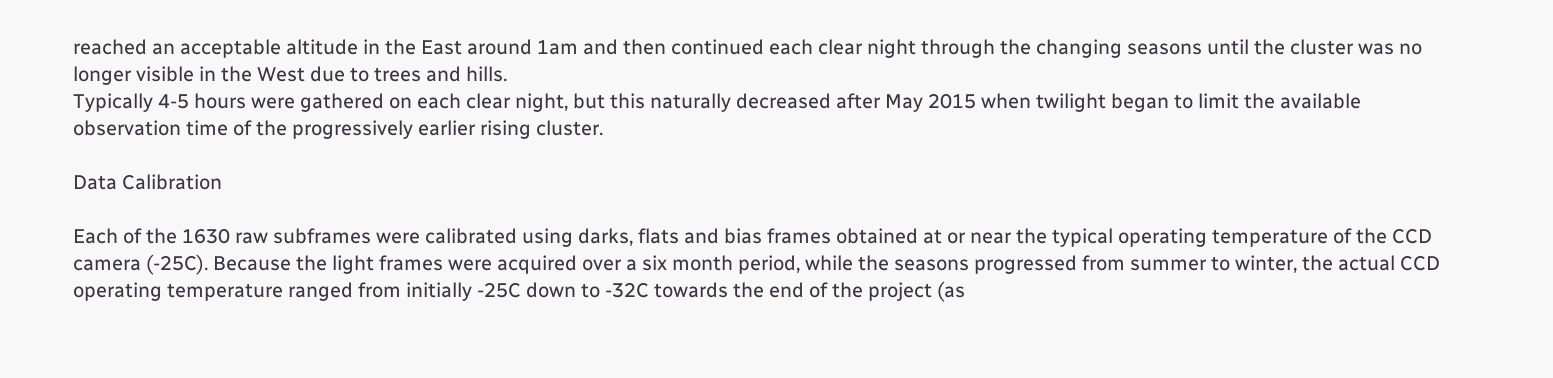reached an acceptable altitude in the East around 1am and then continued each clear night through the changing seasons until the cluster was no longer visible in the West due to trees and hills.
Typically 4-5 hours were gathered on each clear night, but this naturally decreased after May 2015 when twilight began to limit the available observation time of the progressively earlier rising cluster.

Data Calibration

Each of the 1630 raw subframes were calibrated using darks, flats and bias frames obtained at or near the typical operating temperature of the CCD camera (-25C). Because the light frames were acquired over a six month period, while the seasons progressed from summer to winter, the actual CCD operating temperature ranged from initially -25C down to -32C towards the end of the project (as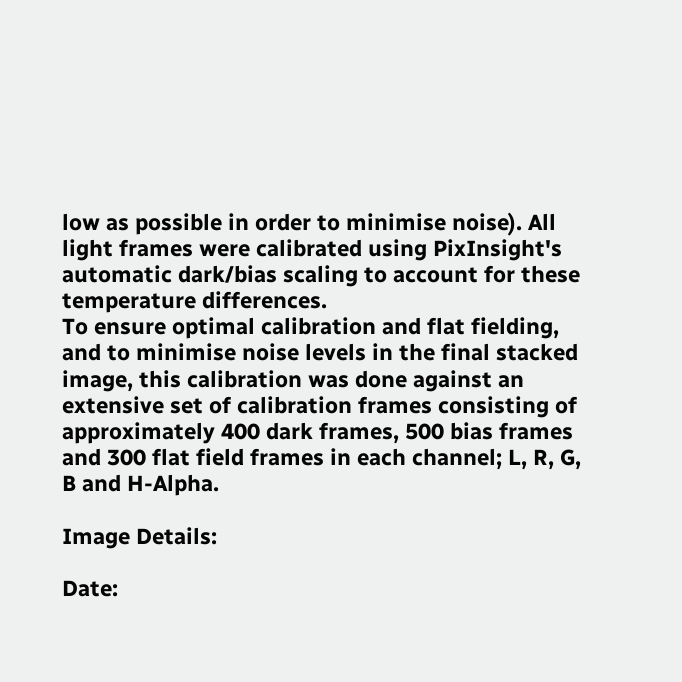low as possible in order to minimise noise). All light frames were calibrated using PixInsight's automatic dark/bias scaling to account for these temperature differences.
To ensure optimal calibration and flat fielding, and to minimise noise levels in the final stacked image, this calibration was done against an extensive set of calibration frames consisting of approximately 400 dark frames, 500 bias frames and 300 flat field frames in each channel; L, R, G, B and H-Alpha.

Image Details:

Date: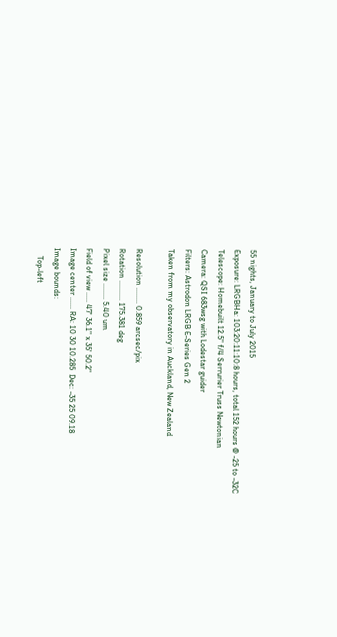55 nights, January to July 2015
Exposure: LRGBHa: 103:20:11:10:8 hours, total 152 hours @ -25 to -32C
Telescope: Homebuilt 12.5" f/4 Serrurier Truss Newtonian
Camera: QSI 683wsg with Lodestar guider
Filters: Astrodon LRGB E-Series Gen 2
Taken from my observatory in Auckland, New Zealand

Resolution ........ 0.859 arcsec/pix
Rotation .......... 175.381 deg
Pixel size ........ 5.40 um
Field of view ..... 47' 36.1" x 35' 50.2"
Image center ...... RA: 10 30 10.285  Dec: -35 25 09.18
Image bounds:
    Top-left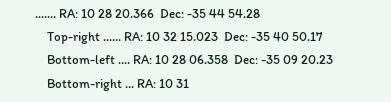....... RA: 10 28 20.366  Dec: -35 44 54.28
    Top-right ...... RA: 10 32 15.023  Dec: -35 40 50.17
    Bottom-left .... RA: 10 28 06.358  Dec: -35 09 20.23
    Bottom-right ... RA: 10 31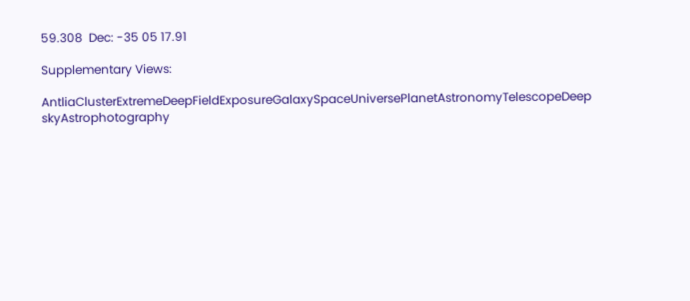59.308  Dec: -35 05 17.91

Supplementary Views:

AntliaClusterExtremeDeepFieldExposureGalaxySpaceUniversePlanetAstronomyTelescopeDeep skyAstrophotography